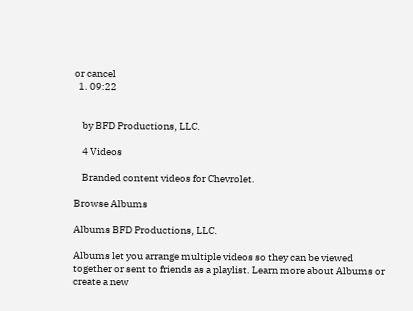or cancel
  1. 09:22


    by BFD Productions, LLC.

    4 Videos

    Branded content videos for Chevrolet.

Browse Albums

Albums BFD Productions, LLC.

Albums let you arrange multiple videos so they can be viewed together or sent to friends as a playlist. Learn more about Albums or create a new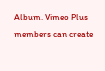Album. Vimeo Plus members can create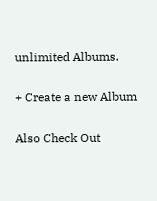unlimited Albums.

+ Create a new Album

Also Check Out